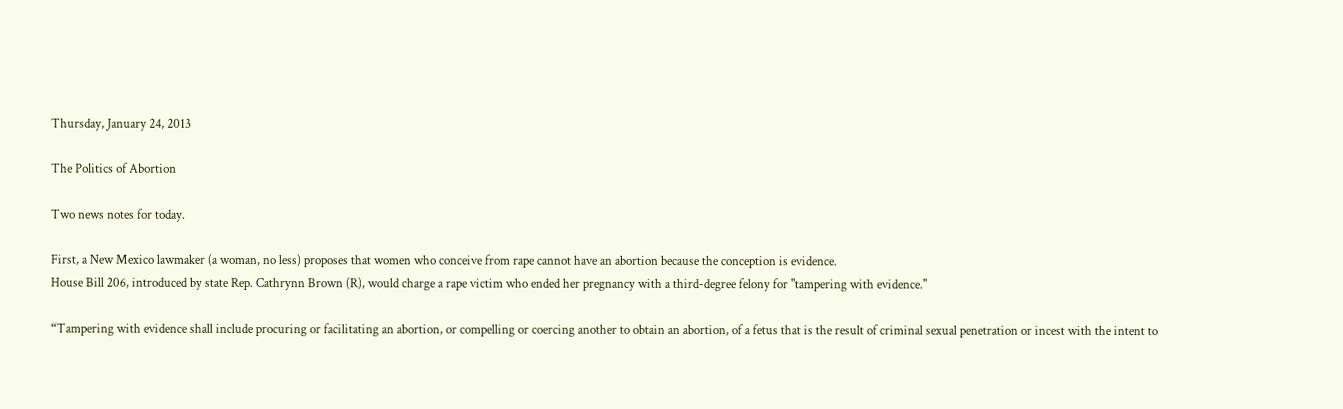Thursday, January 24, 2013

The Politics of Abortion

Two news notes for today.

First, a New Mexico lawmaker (a woman, no less) proposes that women who conceive from rape cannot have an abortion because the conception is evidence.
House Bill 206, introduced by state Rep. Cathrynn Brown (R), would charge a rape victim who ended her pregnancy with a third-degree felony for "tampering with evidence."

“Tampering with evidence shall include procuring or facilitating an abortion, or compelling or coercing another to obtain an abortion, of a fetus that is the result of criminal sexual penetration or incest with the intent to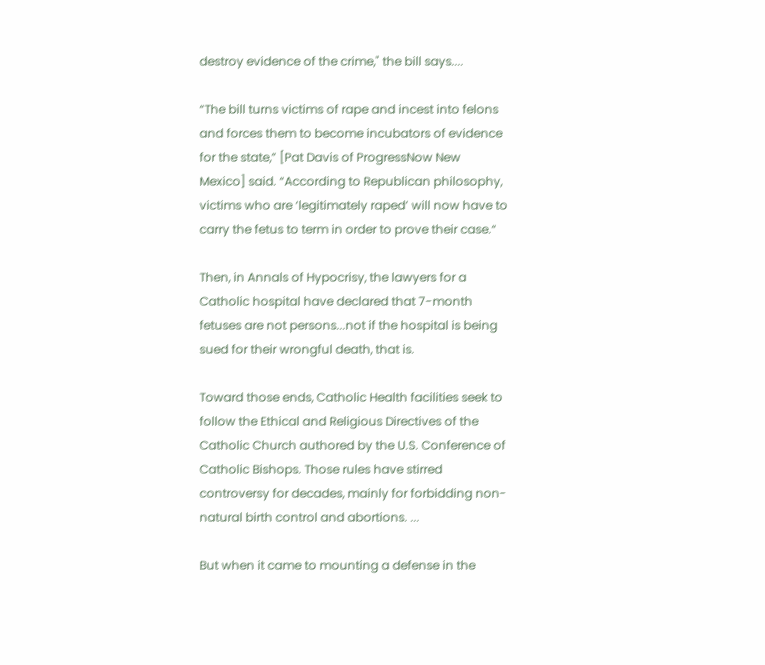destroy evidence of the crime," the bill says....

“The bill turns victims of rape and incest into felons and forces them to become incubators of evidence for the state,” [Pat Davis of ProgressNow New Mexico] said. “According to Republican philosophy, victims who are ‘legitimately raped’ will now have to carry the fetus to term in order to prove their case.“

Then, in Annals of Hypocrisy, the lawyers for a Catholic hospital have declared that 7-month fetuses are not persons...not if the hospital is being sued for their wrongful death, that is.

Toward those ends, Catholic Health facilities seek to follow the Ethical and Religious Directives of the Catholic Church authored by the U.S. Conference of Catholic Bishops. Those rules have stirred controversy for decades, mainly for forbidding non-natural birth control and abortions. ...

But when it came to mounting a defense in the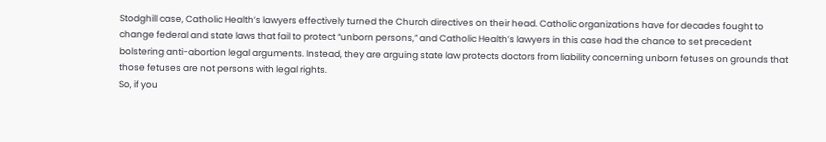Stodghill case, Catholic Health’s lawyers effectively turned the Church directives on their head. Catholic organizations have for decades fought to change federal and state laws that fail to protect “unborn persons,” and Catholic Health’s lawyers in this case had the chance to set precedent bolstering anti-abortion legal arguments. Instead, they are arguing state law protects doctors from liability concerning unborn fetuses on grounds that those fetuses are not persons with legal rights.
So, if you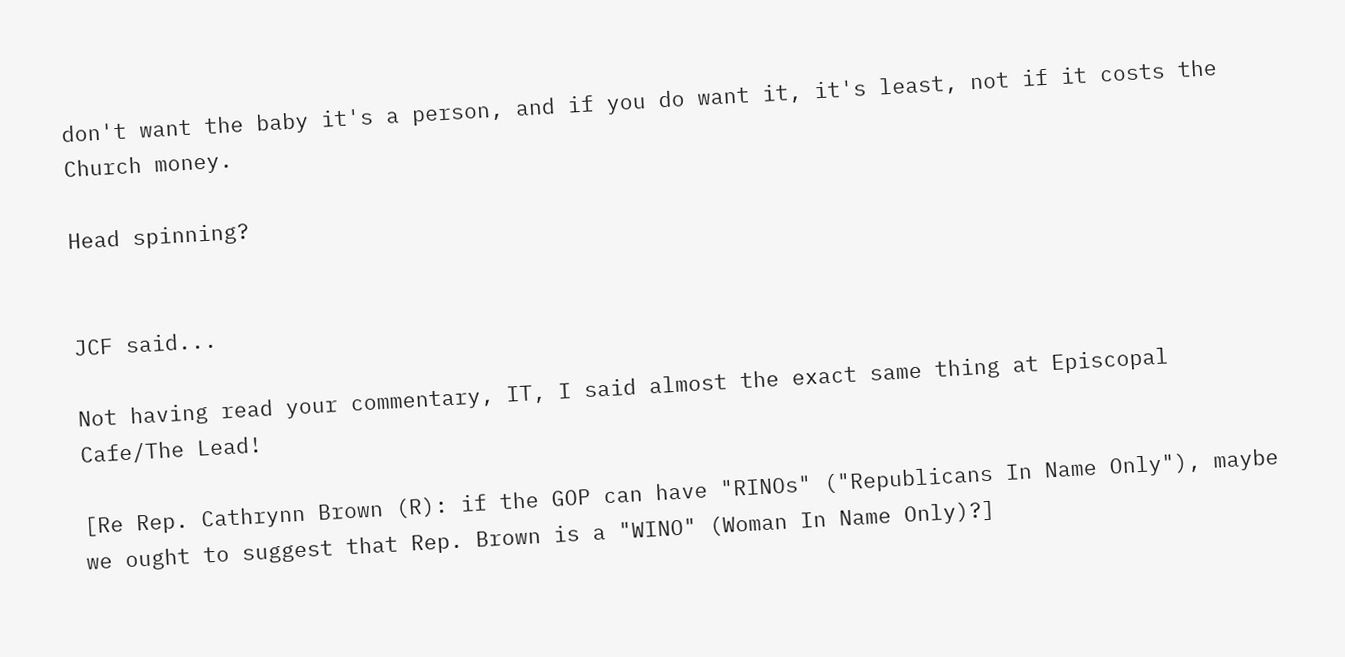don't want the baby it's a person, and if you do want it, it's least, not if it costs the Church money.

Head spinning?


JCF said...

Not having read your commentary, IT, I said almost the exact same thing at Episcopal Cafe/The Lead!

[Re Rep. Cathrynn Brown (R): if the GOP can have "RINOs" ("Republicans In Name Only"), maybe we ought to suggest that Rep. Brown is a "WINO" (Woman In Name Only)?]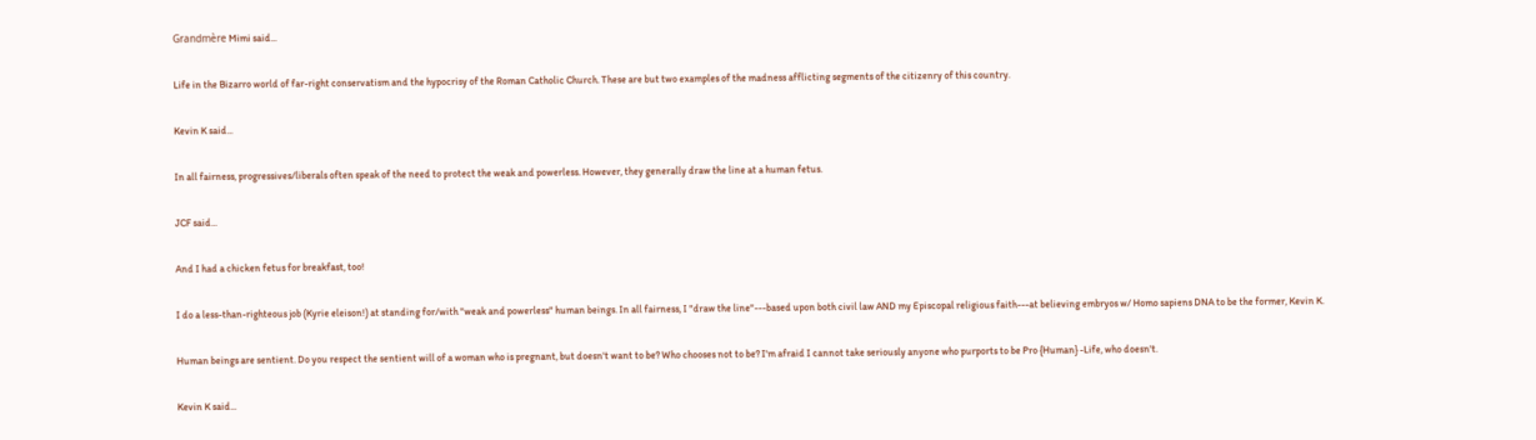Grandmère Mimi said...

Life in the Bizarro world of far-right conservatism and the hypocrisy of the Roman Catholic Church. These are but two examples of the madness afflicting segments of the citizenry of this country.

Kevin K said...

In all fairness, progressives/liberals often speak of the need to protect the weak and powerless. However, they generally draw the line at a human fetus.

JCF said...

And I had a chicken fetus for breakfast, too!

I do a less-than-righteous job (Kyrie eleison!) at standing for/with "weak and powerless" human beings. In all fairness, I "draw the line"---based upon both civil law AND my Episcopal religious faith---at believing embryos w/ Homo sapiens DNA to be the former, Kevin K.

Human beings are sentient. Do you respect the sentient will of a woman who is pregnant, but doesn't want to be? Who chooses not to be? I'm afraid I cannot take seriously anyone who purports to be Pro {Human} -Life, who doesn't.

Kevin K said...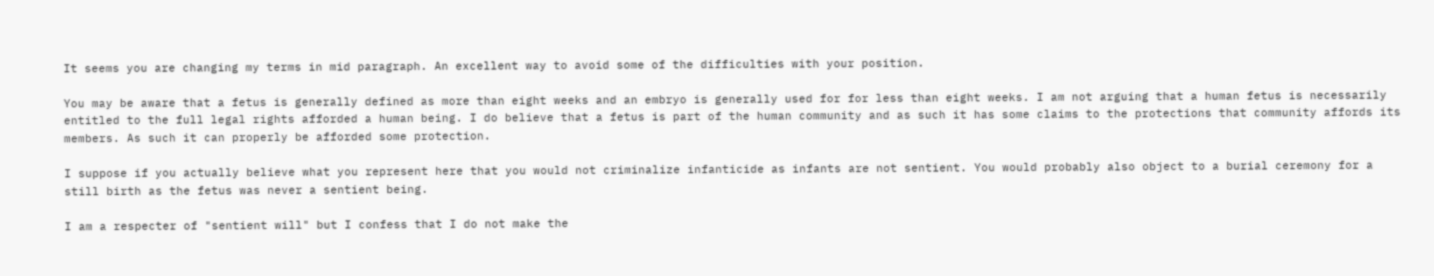It seems you are changing my terms in mid paragraph. An excellent way to avoid some of the difficulties with your position.

You may be aware that a fetus is generally defined as more than eight weeks and an embryo is generally used for for less than eight weeks. I am not arguing that a human fetus is necessarily entitled to the full legal rights afforded a human being. I do believe that a fetus is part of the human community and as such it has some claims to the protections that community affords its members. As such it can properly be afforded some protection.

I suppose if you actually believe what you represent here that you would not criminalize infanticide as infants are not sentient. You would probably also object to a burial ceremony for a still birth as the fetus was never a sentient being.

I am a respecter of "sentient will" but I confess that I do not make the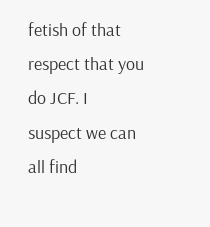fetish of that respect that you do JCF. I suspect we can all find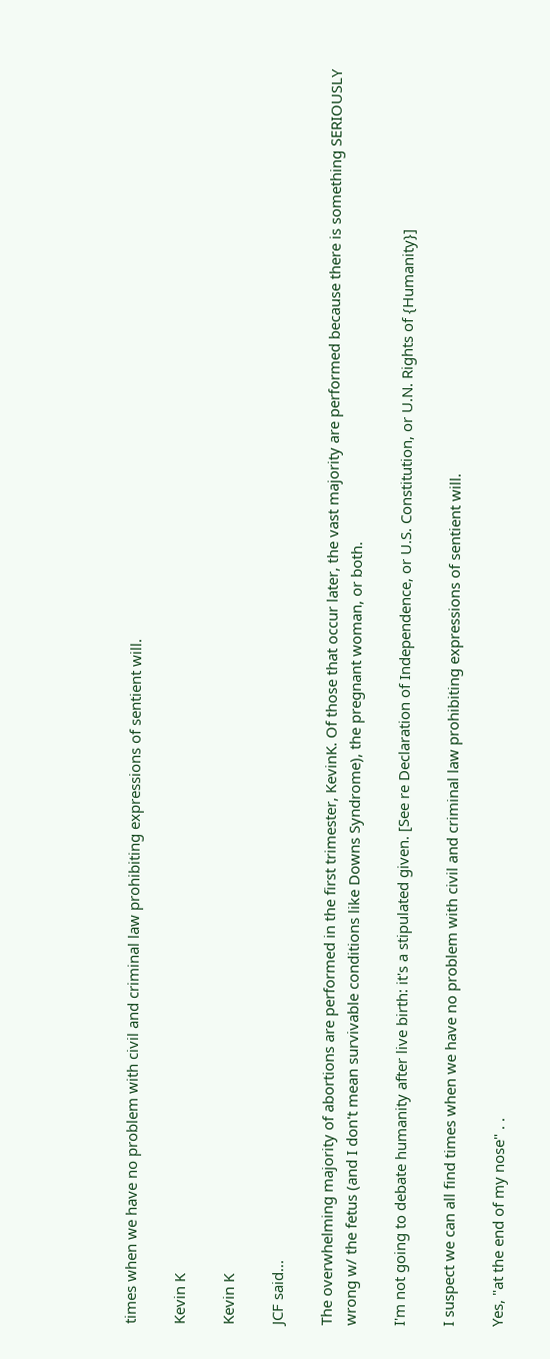times when we have no problem with civil and criminal law prohibiting expressions of sentient will.

Kevin K

Kevin K

JCF said...

The overwhelming majority of abortions are performed in the first trimester, KevinK. Of those that occur later, the vast majority are performed because there is something SERIOUSLY wrong w/ the fetus (and I don't mean survivable conditions like Downs Syndrome), the pregnant woman, or both.

I'm not going to debate humanity after live birth: it's a stipulated given. [See re Declaration of Independence, or U.S. Constitution, or U.N. Rights of {Humanity}]

I suspect we can all find times when we have no problem with civil and criminal law prohibiting expressions of sentient will.

Yes, "at the end of my nose" . .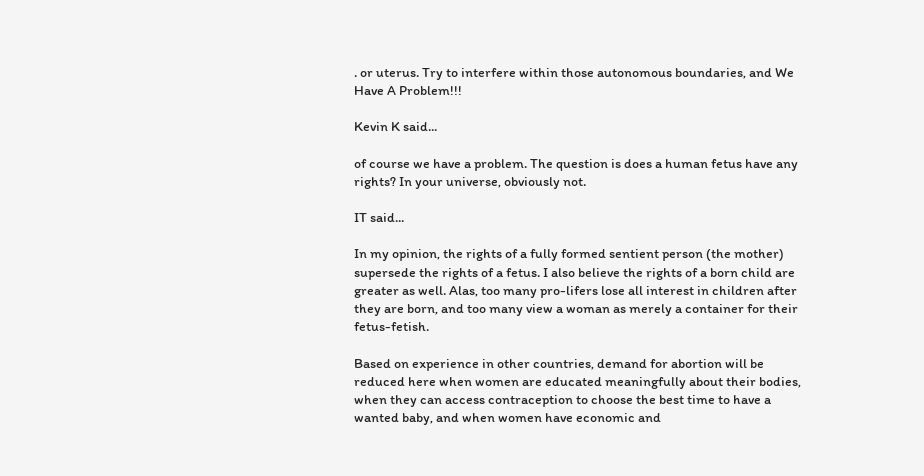. or uterus. Try to interfere within those autonomous boundaries, and We Have A Problem!!!

Kevin K said...

of course we have a problem. The question is does a human fetus have any rights? In your universe, obviously not.

IT said...

In my opinion, the rights of a fully formed sentient person (the mother) supersede the rights of a fetus. I also believe the rights of a born child are greater as well. Alas, too many pro-lifers lose all interest in children after they are born, and too many view a woman as merely a container for their fetus-fetish.

Based on experience in other countries, demand for abortion will be reduced here when women are educated meaningfully about their bodies, when they can access contraception to choose the best time to have a wanted baby, and when women have economic and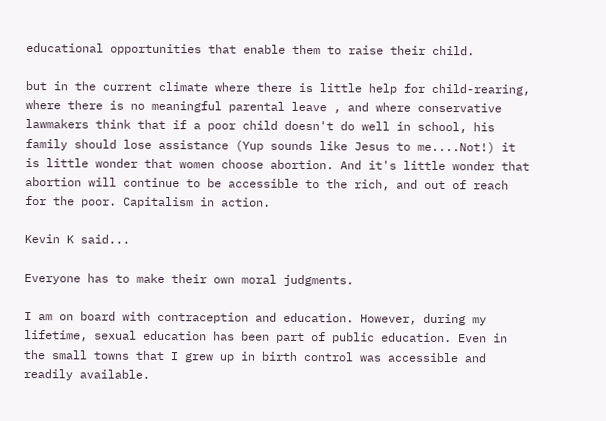educational opportunities that enable them to raise their child.

but in the current climate where there is little help for child-rearing, where there is no meaningful parental leave , and where conservative lawmakers think that if a poor child doesn't do well in school, his family should lose assistance (Yup sounds like Jesus to me....Not!) it is little wonder that women choose abortion. And it's little wonder that abortion will continue to be accessible to the rich, and out of reach for the poor. Capitalism in action.

Kevin K said...

Everyone has to make their own moral judgments.

I am on board with contraception and education. However, during my lifetime, sexual education has been part of public education. Even in the small towns that I grew up in birth control was accessible and readily available.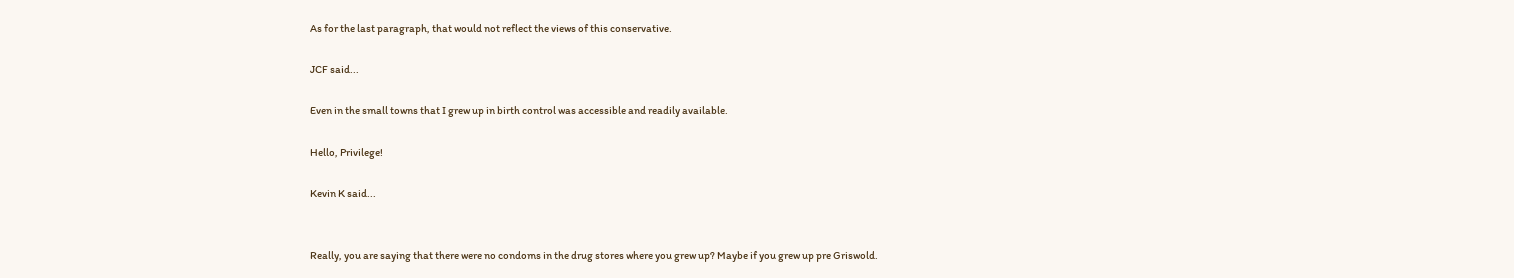As for the last paragraph, that would not reflect the views of this conservative.

JCF said...

Even in the small towns that I grew up in birth control was accessible and readily available.

Hello, Privilege!

Kevin K said...


Really, you are saying that there were no condoms in the drug stores where you grew up? Maybe if you grew up pre Griswold.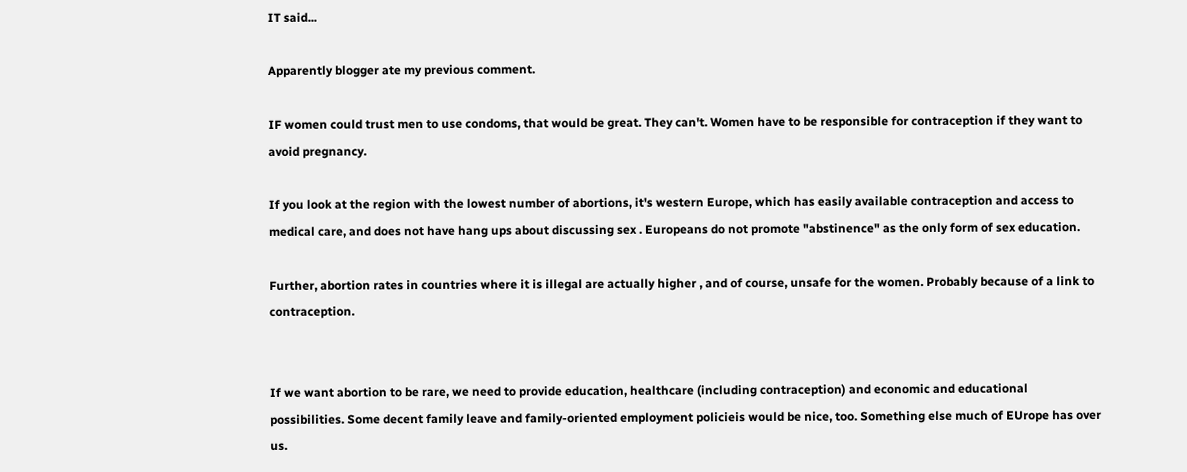IT said...

Apparently blogger ate my previous comment.

IF women could trust men to use condoms, that would be great. They can't. Women have to be responsible for contraception if they want to avoid pregnancy.

If you look at the region with the lowest number of abortions, it's western Europe, which has easily available contraception and access to medical care, and does not have hang ups about discussing sex . Europeans do not promote "abstinence" as the only form of sex education.

Further, abortion rates in countries where it is illegal are actually higher , and of course, unsafe for the women. Probably because of a link to contraception.


If we want abortion to be rare, we need to provide education, healthcare (including contraception) and economic and educational possibilities. Some decent family leave and family-oriented employment policieis would be nice, too. Something else much of EUrope has over us.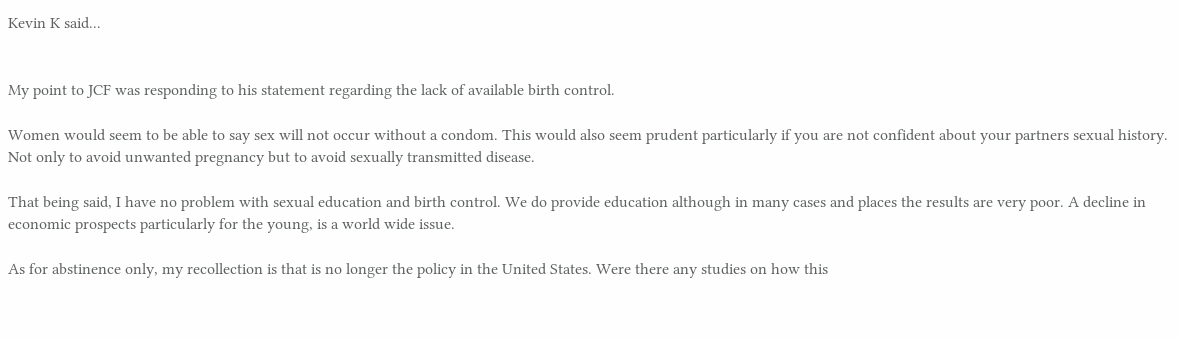Kevin K said...


My point to JCF was responding to his statement regarding the lack of available birth control.

Women would seem to be able to say sex will not occur without a condom. This would also seem prudent particularly if you are not confident about your partners sexual history. Not only to avoid unwanted pregnancy but to avoid sexually transmitted disease.

That being said, I have no problem with sexual education and birth control. We do provide education although in many cases and places the results are very poor. A decline in economic prospects particularly for the young, is a world wide issue.

As for abstinence only, my recollection is that is no longer the policy in the United States. Were there any studies on how this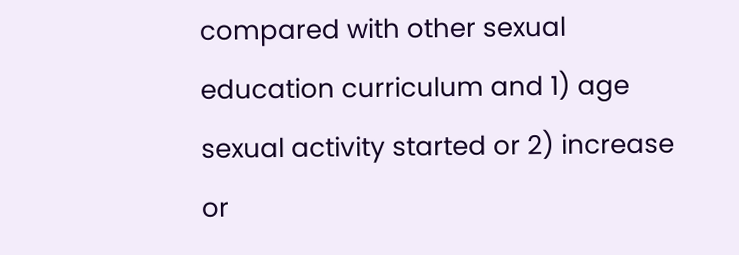compared with other sexual education curriculum and 1) age sexual activity started or 2) increase or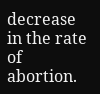decrease in the rate of abortion.